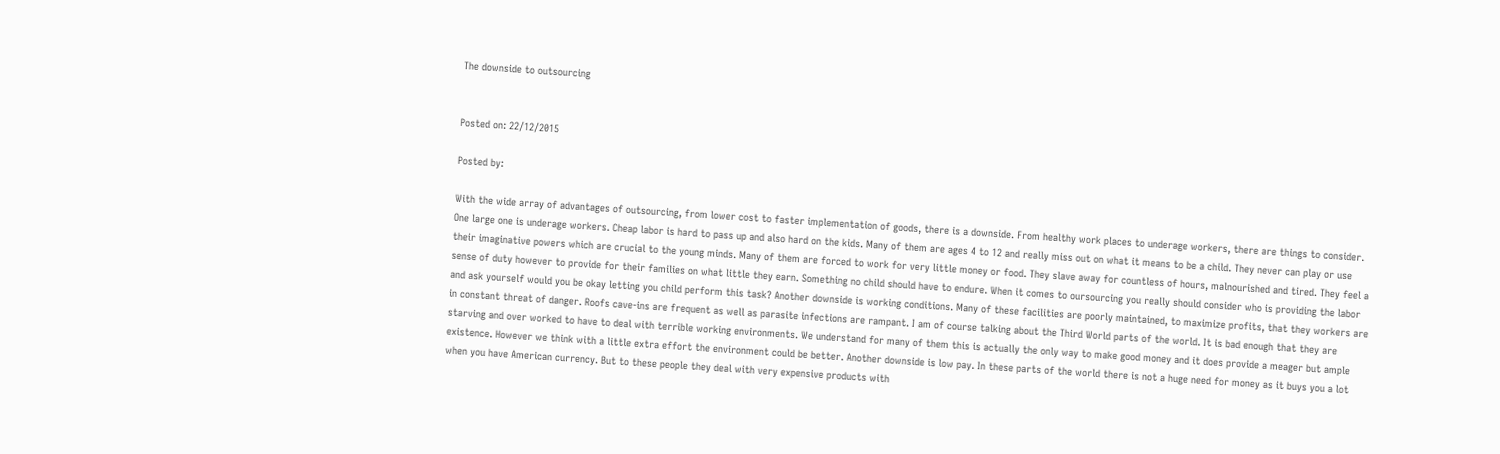The downside to outsourcing


Posted on: 22/12/2015

Posted by:

With the wide array of advantages of outsourcing, from lower cost to faster implementation of goods, there is a downside. From healthy work places to underage workers, there are things to consider. One large one is underage workers. Cheap labor is hard to pass up and also hard on the kids. Many of them are ages 4 to 12 and really miss out on what it means to be a child. They never can play or use their imaginative powers which are crucial to the young minds. Many of them are forced to work for very little money or food. They slave away for countless of hours, malnourished and tired. They feel a sense of duty however to provide for their families on what little they earn. Something no child should have to endure. When it comes to oursourcing you really should consider who is providing the labor and ask yourself would you be okay letting you child perform this task? Another downside is working conditions. Many of these facilities are poorly maintained, to maximize profits, that they workers are in constant threat of danger. Roofs cave-ins are frequent as well as parasite infections are rampant. I am of course talking about the Third World parts of the world. It is bad enough that they are starving and over worked to have to deal with terrible working environments. We understand for many of them this is actually the only way to make good money and it does provide a meager but ample existence. However we think with a little extra effort the environment could be better. Another downside is low pay. In these parts of the world there is not a huge need for money as it buys you a lot when you have American currency. But to these people they deal with very expensive products with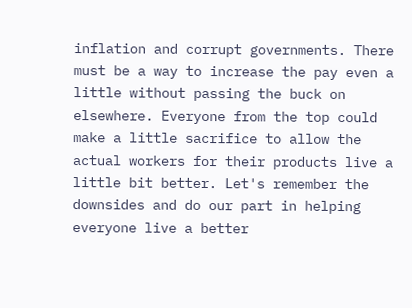inflation and corrupt governments. There must be a way to increase the pay even a little without passing the buck on elsewhere. Everyone from the top could make a little sacrifice to allow the actual workers for their products live a little bit better. Let's remember the downsides and do our part in helping everyone live a better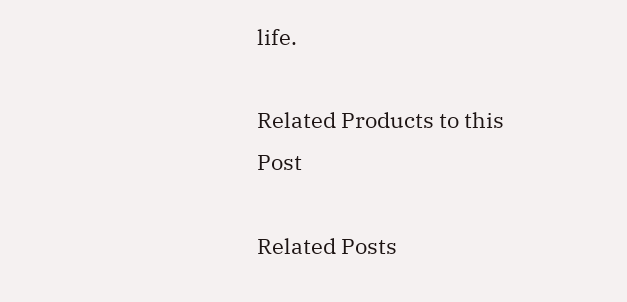life.

Related Products to this Post

Related Posts